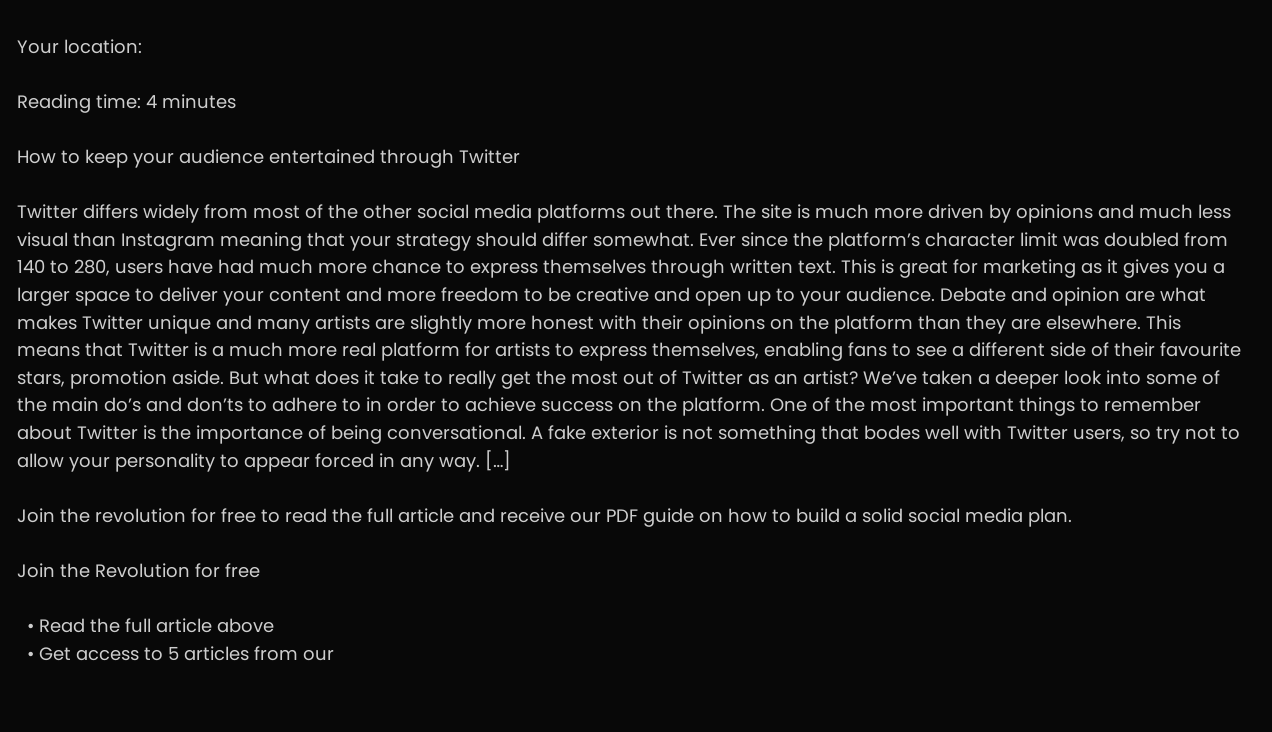Your location:

Reading time: 4 minutes

How to keep your audience entertained through Twitter

Twitter differs widely from most of the other social media platforms out there. The site is much more driven by opinions and much less visual than Instagram meaning that your strategy should differ somewhat. Ever since the platform’s character limit was doubled from 140 to 280, users have had much more chance to express themselves through written text. This is great for marketing as it gives you a larger space to deliver your content and more freedom to be creative and open up to your audience. Debate and opinion are what makes Twitter unique and many artists are slightly more honest with their opinions on the platform than they are elsewhere. This means that Twitter is a much more real platform for artists to express themselves, enabling fans to see a different side of their favourite stars, promotion aside. But what does it take to really get the most out of Twitter as an artist? We’ve taken a deeper look into some of the main do’s and don’ts to adhere to in order to achieve success on the platform. One of the most important things to remember about Twitter is the importance of being conversational. A fake exterior is not something that bodes well with Twitter users, so try not to allow your personality to appear forced in any way. […]

Join the revolution for free to read the full article and receive our PDF guide on how to build a solid social media plan.

Join the Revolution for free

  • Read the full article above
  • Get access to 5 articles from our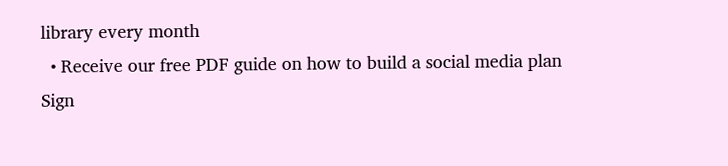library every month
  • Receive our free PDF guide on how to build a social media plan
Sign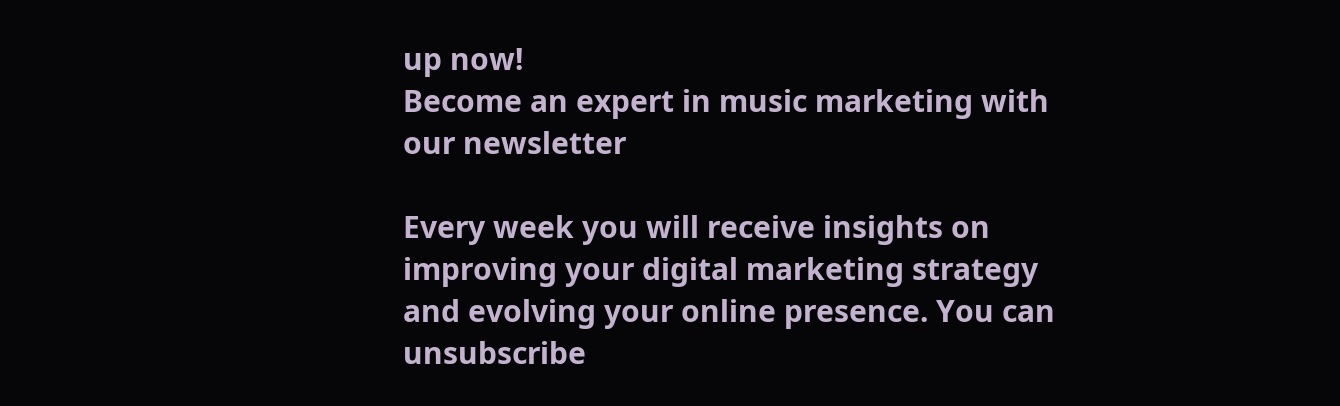up now!
Become an expert in music marketing with our newsletter

Every week you will receive insights on improving your digital marketing strategy and evolving your online presence. You can unsubscribe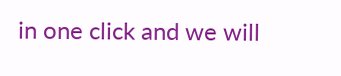in one click and we will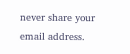never share your email address.